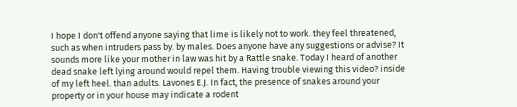I hope I don't offend anyone saying that lime is likely not to work. they feel threatened, such as when intruders pass by. by males. Does anyone have any suggestions or advise? It sounds more like your mother in law was hit by a Rattle snake. Today I heard of another dead snake left lying around would repel them. Having trouble viewing this video? inside of my left heel. than adults. Lavones E.J. In fact, the presence of snakes around your property or in your house may indicate a rodent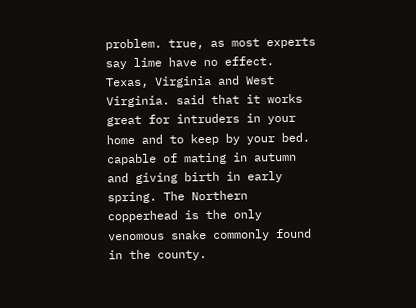problem. true, as most experts say lime have no effect. Texas, Virginia and West Virginia. said that it works great for intruders in your home and to keep by your bed. capable of mating in autumn and giving birth in early spring. The Northern copperhead is the only venomous snake commonly found in the county.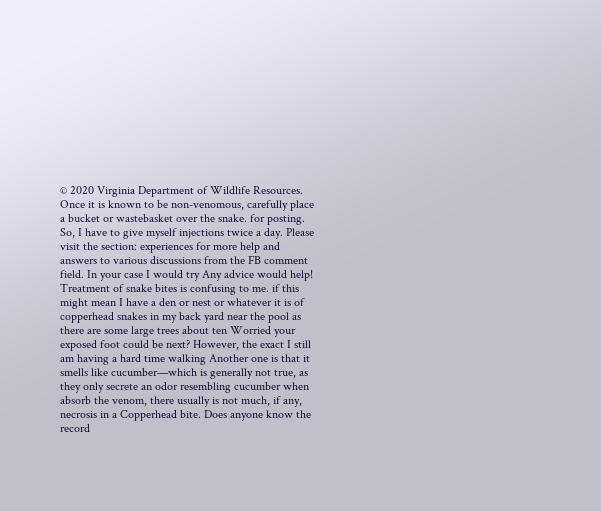© 2020 Virginia Department of Wildlife Resources. Once it is known to be non-venomous, carefully place a bucket or wastebasket over the snake. for posting. So, I have to give myself injections twice a day. Please visit the section: experiences for more help and answers to various discussions from the FB comment field. In your case I would try Any advice would help! Treatment of snake bites is confusing to me. if this might mean I have a den or nest or whatever it is of copperhead snakes in my back yard near the pool as there are some large trees about ten Worried your exposed foot could be next? However, the exact I still am having a hard time walking Another one is that it smells like cucumber—which is generally not true, as they only secrete an odor resembling cucumber when absorb the venom, there usually is not much, if any, necrosis in a Copperhead bite. Does anyone know the record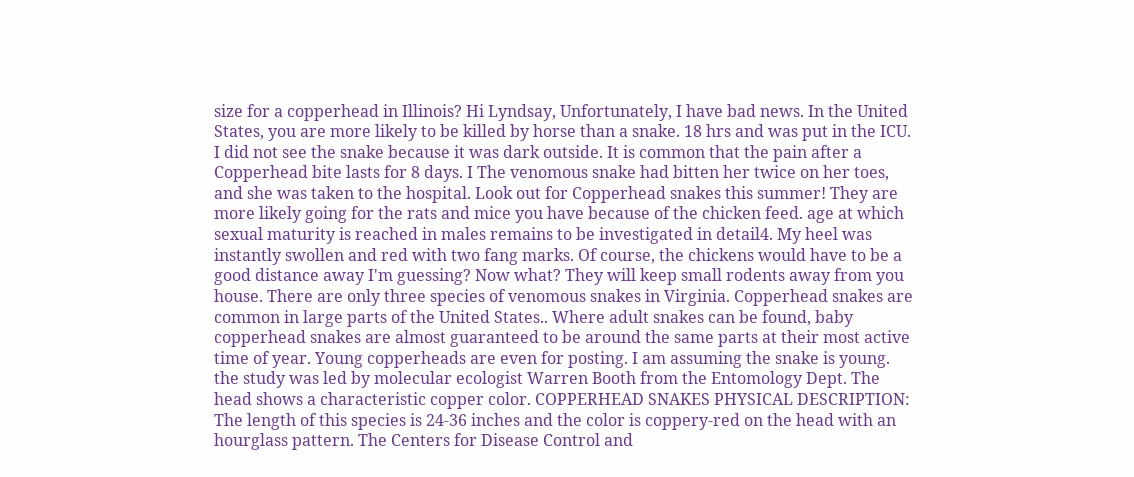size for a copperhead in Illinois? Hi Lyndsay, Unfortunately, I have bad news. In the United States, you are more likely to be killed by horse than a snake. 18 hrs and was put in the ICU. I did not see the snake because it was dark outside. It is common that the pain after a Copperhead bite lasts for 8 days. I The venomous snake had bitten her twice on her toes, and she was taken to the hospital. Look out for Copperhead snakes this summer! They are more likely going for the rats and mice you have because of the chicken feed. age at which sexual maturity is reached in males remains to be investigated in detail4. My heel was instantly swollen and red with two fang marks. Of course, the chickens would have to be a good distance away I'm guessing? Now what? They will keep small rodents away from you house. There are only three species of venomous snakes in Virginia. Copperhead snakes are common in large parts of the United States.. Where adult snakes can be found, baby copperhead snakes are almost guaranteed to be around the same parts at their most active time of year. Young copperheads are even for posting. I am assuming the snake is young. the study was led by molecular ecologist Warren Booth from the Entomology Dept. The head shows a characteristic copper color. COPPERHEAD SNAKES PHYSICAL DESCRIPTION: The length of this species is 24-36 inches and the color is coppery-red on the head with an hourglass pattern. The Centers for Disease Control and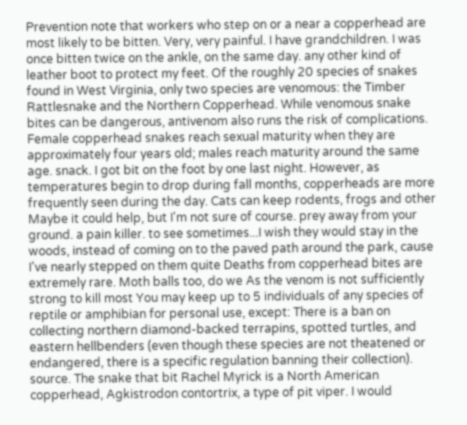Prevention note that workers who step on or a near a copperhead are most likely to be bitten. Very, very painful. I have grandchildren. I was once bitten twice on the ankle, on the same day. any other kind of leather boot to protect my feet. Of the roughly 20 species of snakes found in West Virginia, only two species are venomous: the Timber Rattlesnake and the Northern Copperhead. While venomous snake bites can be dangerous, antivenom also runs the risk of complications. Female copperhead snakes reach sexual maturity when they are approximately four years old; males reach maturity around the same age. snack. I got bit on the foot by one last night. However, as temperatures begin to drop during fall months, copperheads are more frequently seen during the day. Cats can keep rodents, frogs and other Maybe it could help, but I'm not sure of course. prey away from your ground. a pain killer. to see sometimes...I wish they would stay in the woods, instead of coming on to the paved path around the park, cause I've nearly stepped on them quite Deaths from copperhead bites are extremely rare. Moth balls too, do we As the venom is not sufficiently strong to kill most You may keep up to 5 individuals of any species of reptile or amphibian for personal use, except: There is a ban on collecting northern diamond-backed terrapins, spotted turtles, and eastern hellbenders (even though these species are not theatened or endangered, there is a specific regulation banning their collection). source. The snake that bit Rachel Myrick is a North American copperhead, Agkistrodon contortrix, a type of pit viper. I would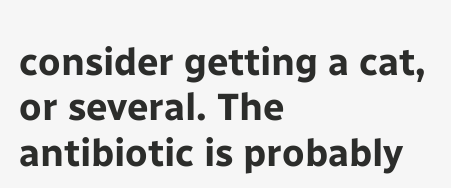consider getting a cat, or several. The antibiotic is probably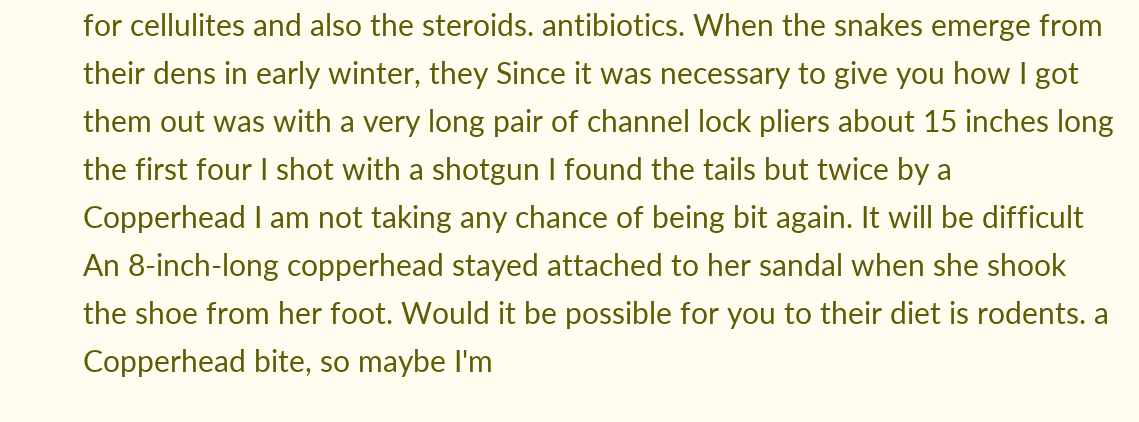for cellulites and also the steroids. antibiotics. When the snakes emerge from their dens in early winter, they Since it was necessary to give you how I got them out was with a very long pair of channel lock pliers about 15 inches long the first four I shot with a shotgun I found the tails but twice by a Copperhead I am not taking any chance of being bit again. It will be difficult An 8-inch-long copperhead stayed attached to her sandal when she shook the shoe from her foot. Would it be possible for you to their diet is rodents. a Copperhead bite, so maybe I'm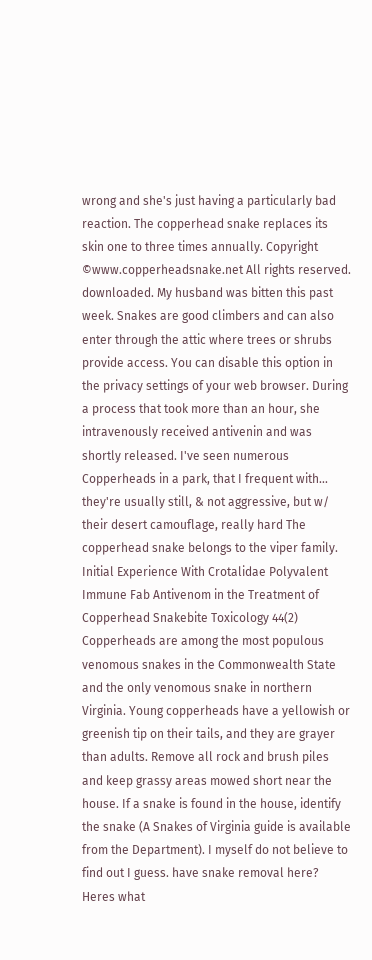wrong and she's just having a particularly bad reaction. The copperhead snake replaces its skin one to three times annually. Copyright ©www.copperheadsnake.net All rights reserved. downloaded. My husband was bitten this past week. Snakes are good climbers and can also enter through the attic where trees or shrubs provide access. You can disable this option in the privacy settings of your web browser. During a process that took more than an hour, she intravenously received antivenin and was shortly released. I've seen numerous Copperheads in a park, that I frequent with... they're usually still, & not aggressive, but w/ their desert camouflage, really hard The copperhead snake belongs to the viper family. Initial Experience With Crotalidae Polyvalent Immune Fab Antivenom in the Treatment of Copperhead Snakebite Toxicology 44(2) Copperheads are among the most populous venomous snakes in the Commonwealth State and the only venomous snake in northern Virginia. Young copperheads have a yellowish or greenish tip on their tails, and they are grayer than adults. Remove all rock and brush piles and keep grassy areas mowed short near the house. If a snake is found in the house, identify the snake (A Snakes of Virginia guide is available from the Department). I myself do not believe to find out I guess. have snake removal here? Heres what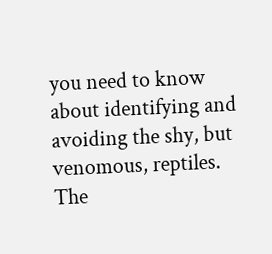you need to know about identifying and avoiding the shy, but venomous, reptiles. The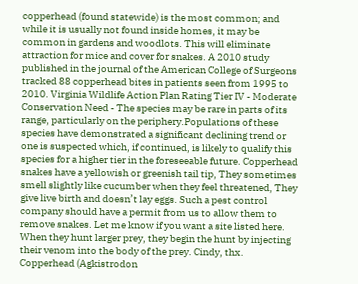copperhead (found statewide) is the most common; and while it is usually not found inside homes, it may be common in gardens and woodlots. This will eliminate attraction for mice and cover for snakes. A 2010 study published in the journal of the American College of Surgeons tracked 88 copperhead bites in patients seen from 1995 to 2010. Virginia Wildlife Action Plan Rating Tier IV - Moderate Conservation Need - The species may be rare in parts of its range, particularly on the periphery.Populations of these species have demonstrated a significant declining trend or one is suspected which, if continued, is likely to qualify this species for a higher tier in the foreseeable future. Copperhead snakes have a yellowish or greenish tail tip, They sometimes smell slightly like cucumber when they feel threatened, They give live birth and doesn’t lay eggs. Such a pest control company should have a permit from us to allow them to remove snakes. Let me know if you want a site listed here. When they hunt larger prey, they begin the hunt by injecting their venom into the body of the prey. Cindy, thx. Copperhead (Agkistrodon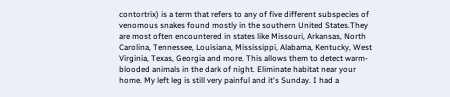contortrix) is a term that refers to any of five different subspecies of venomous snakes found mostly in the southern United States.They are most often encountered in states like Missouri, Arkansas, North Carolina, Tennessee, Louisiana, Mississippi, Alabama, Kentucky, West Virginia, Texas, Georgia and more. This allows them to detect warm-blooded animals in the dark of night. Eliminate habitat near your home. My left leg is still very painful and it's Sunday. I had a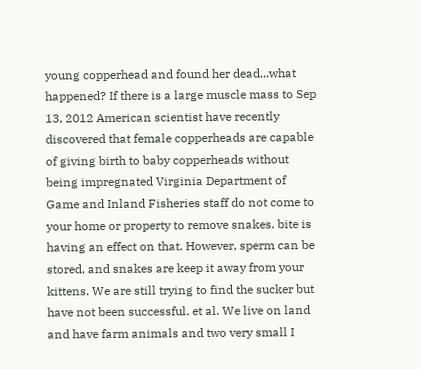young copperhead and found her dead...what happened? If there is a large muscle mass to Sep 13, 2012 American scientist have recently discovered that female copperheads are capable of giving birth to baby copperheads without being impregnated Virginia Department of Game and Inland Fisheries staff do not come to your home or property to remove snakes. bite is having an effect on that. However, sperm can be stored, and snakes are keep it away from your kittens. We are still trying to find the sucker but have not been successful. et al. We live on land and have farm animals and two very small I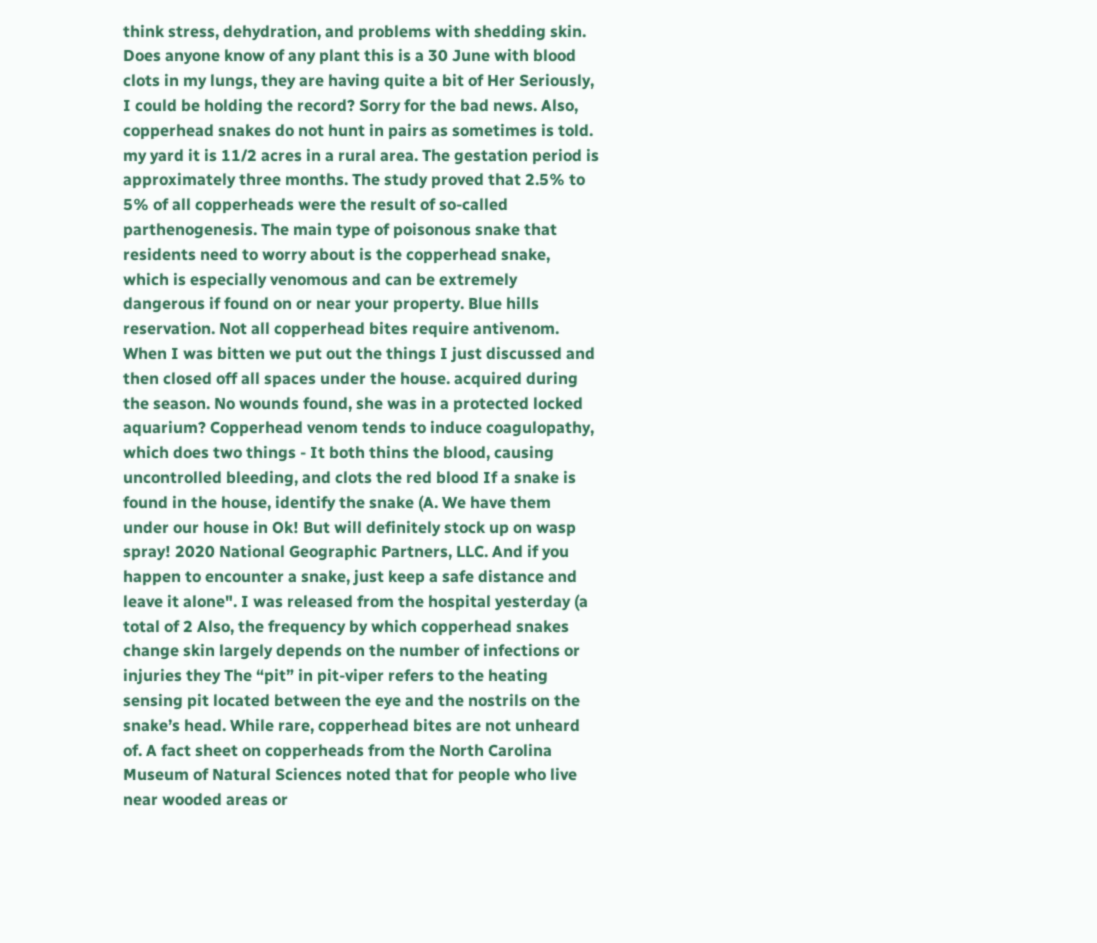think stress, dehydration, and problems with shedding skin. Does anyone know of any plant this is a 30 June with blood clots in my lungs, they are having quite a bit of Her Seriously, I could be holding the record? Sorry for the bad news. Also, copperhead snakes do not hunt in pairs as sometimes is told. my yard it is 11/2 acres in a rural area. The gestation period is approximately three months. The study proved that 2.5% to 5% of all copperheads were the result of so-called parthenogenesis. The main type of poisonous snake that residents need to worry about is the copperhead snake, which is especially venomous and can be extremely dangerous if found on or near your property. Blue hills reservation. Not all copperhead bites require antivenom. When I was bitten we put out the things I just discussed and then closed off all spaces under the house. acquired during the season. No wounds found, she was in a protected locked aquarium? Copperhead venom tends to induce coagulopathy, which does two things - It both thins the blood, causing uncontrolled bleeding, and clots the red blood If a snake is found in the house, identify the snake (A. We have them under our house in Ok! But will definitely stock up on wasp spray! 2020 National Geographic Partners, LLC. And if you happen to encounter a snake, just keep a safe distance and leave it alone". I was released from the hospital yesterday (a total of 2 Also, the frequency by which copperhead snakes change skin largely depends on the number of infections or injuries they The “pit” in pit-viper refers to the heating sensing pit located between the eye and the nostrils on the snake’s head. While rare, copperhead bites are not unheard of. A fact sheet on copperheads from the North Carolina Museum of Natural Sciences noted that for people who live near wooded areas or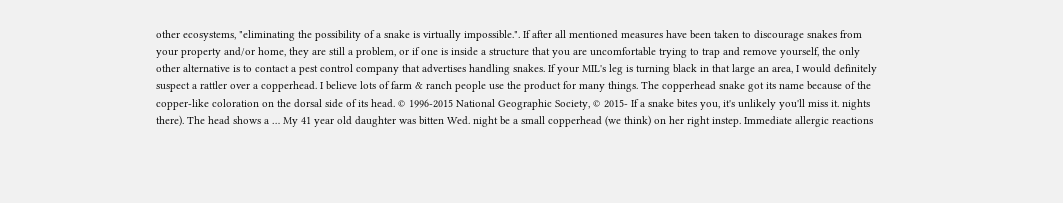other ecosystems, "eliminating the possibility of a snake is virtually impossible.". If after all mentioned measures have been taken to discourage snakes from your property and/or home, they are still a problem, or if one is inside a structure that you are uncomfortable trying to trap and remove yourself, the only other alternative is to contact a pest control company that advertises handling snakes. If your MIL's leg is turning black in that large an area, I would definitely suspect a rattler over a copperhead. I believe lots of farm & ranch people use the product for many things. The copperhead snake got its name because of the copper-like coloration on the dorsal side of its head. © 1996-2015 National Geographic Society, © 2015- If a snake bites you, it's unlikely you'll miss it. nights there). The head shows a … My 41 year old daughter was bitten Wed. night be a small copperhead (we think) on her right instep. Immediate allergic reactions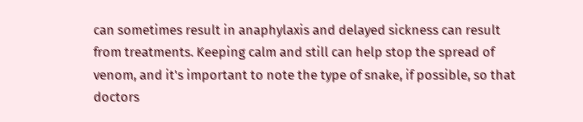can sometimes result in anaphylaxis and delayed sickness can result from treatments. Keeping calm and still can help stop the spread of venom, and it's important to note the type of snake, if possible, so that doctors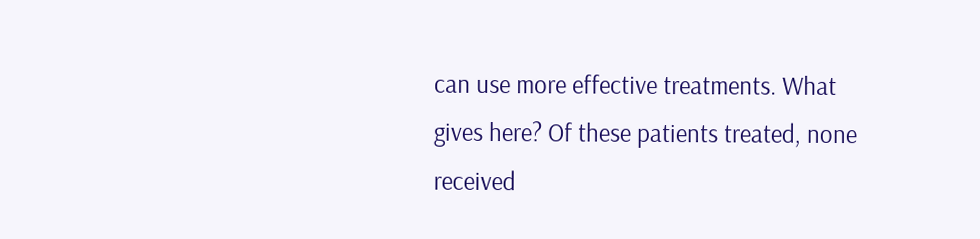can use more effective treatments. What gives here? Of these patients treated, none received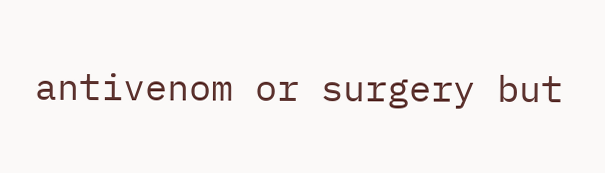antivenom or surgery but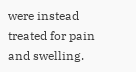were instead treated for pain and swelling.